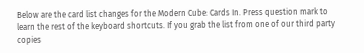Below are the card list changes for the Modern Cube: Cards In. Press question mark to learn the rest of the keyboard shortcuts. If you grab the list from one of our third party copies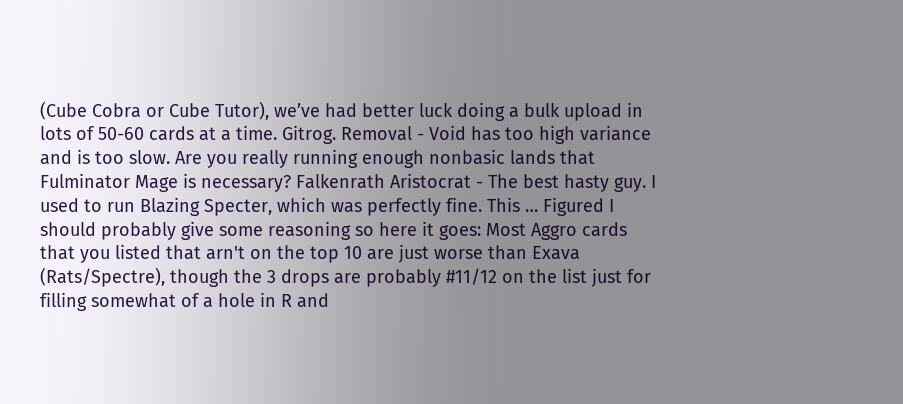(Cube Cobra or Cube Tutor), we’ve had better luck doing a bulk upload in lots of 50-60 cards at a time. Gitrog. Removal - Void has too high variance and is too slow. Are you really running enough nonbasic lands that Fulminator Mage is necessary? Falkenrath Aristocrat - The best hasty guy. I used to run Blazing Specter, which was perfectly fine. This … Figured I should probably give some reasoning so here it goes: Most Aggro cards that you listed that arn't on the top 10 are just worse than Exava (Rats/Spectre), though the 3 drops are probably #11/12 on the list just for filling somewhat of a hole in R and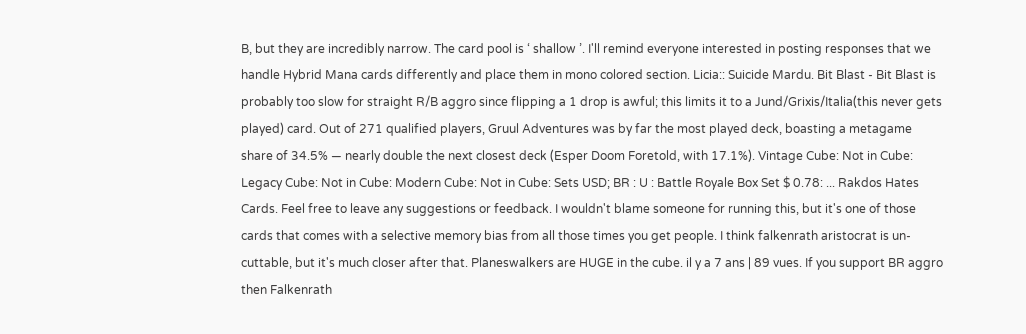B, but they are incredibly narrow. The card pool is ‘ shallow ’. I'll remind everyone interested in posting responses that we handle Hybrid Mana cards differently and place them in mono colored section. Licia:: Suicide Mardu. Bit Blast - Bit Blast is probably too slow for straight R/B aggro since flipping a 1 drop is awful; this limits it to a Jund/Grixis/Italia(this never gets played) card. Out of 271 qualified players, Gruul Adventures was by far the most played deck, boasting a metagame share of 34.5% — nearly double the next closest deck (Esper Doom Foretold, with 17.1%). Vintage Cube: Not in Cube: Legacy Cube: Not in Cube: Modern Cube: Not in Cube: Sets USD; BR : U : Battle Royale Box Set $ 0.78: ... Rakdos Hates Cards. Feel free to leave any suggestions or feedback. I wouldn't blame someone for running this, but it's one of those cards that comes with a selective memory bias from all those times you get people. I think falkenrath aristocrat is un-cuttable, but it's much closer after that. Planeswalkers are HUGE in the cube. il y a 7 ans | 89 vues. If you support BR aggro then Falkenrath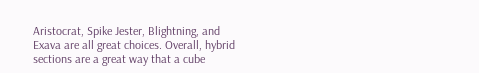Aristocrat, Spike Jester, Blightning, and Exava are all great choices. Overall, hybrid sections are a great way that a cube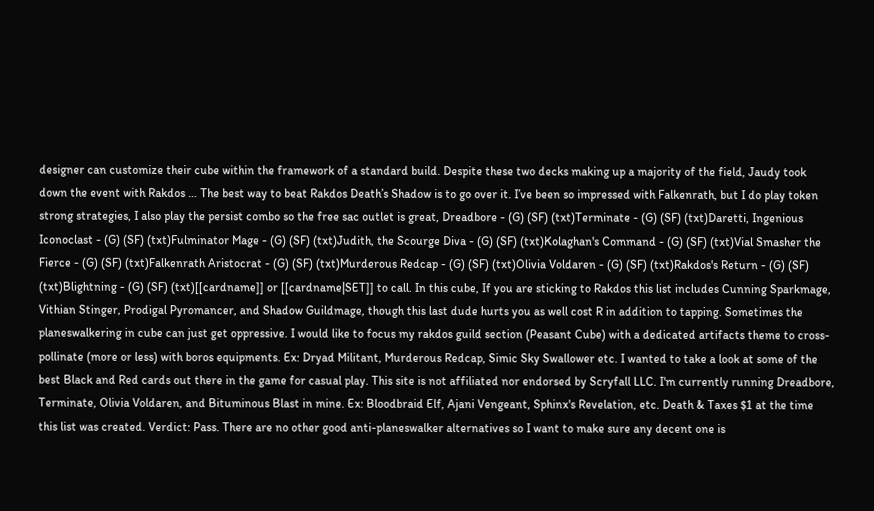designer can customize their cube within the framework of a standard build. Despite these two decks making up a majority of the field, Jaudy took down the event with Rakdos … The best way to beat Rakdos Death’s Shadow is to go over it. I’ve been so impressed with Falkenrath, but I do play token strong strategies, I also play the persist combo so the free sac outlet is great, Dreadbore - (G) (SF) (txt)Terminate - (G) (SF) (txt)Daretti, Ingenious Iconoclast - (G) (SF) (txt)Fulminator Mage - (G) (SF) (txt)Judith, the Scourge Diva - (G) (SF) (txt)Kolaghan's Command - (G) (SF) (txt)Vial Smasher the Fierce - (G) (SF) (txt)Falkenrath Aristocrat - (G) (SF) (txt)Murderous Redcap - (G) (SF) (txt)Olivia Voldaren - (G) (SF) (txt)Rakdos's Return - (G) (SF) (txt)Blightning - (G) (SF) (txt)[[cardname]] or [[cardname|SET]] to call. In this cube, If you are sticking to Rakdos this list includes Cunning Sparkmage, Vithian Stinger, Prodigal Pyromancer, and Shadow Guildmage, though this last dude hurts you as well cost R in addition to tapping. Sometimes the planeswalkering in cube can just get oppressive. I would like to focus my rakdos guild section (Peasant Cube) with a dedicated artifacts theme to cross-pollinate (more or less) with boros equipments. Ex: Dryad Militant, Murderous Redcap, Simic Sky Swallower etc. I wanted to take a look at some of the best Black and Red cards out there in the game for casual play. This site is not affiliated nor endorsed by Scryfall LLC. I'm currently running Dreadbore, Terminate, Olivia Voldaren, and Bituminous Blast in mine. Ex: Bloodbraid Elf, Ajani Vengeant, Sphinx's Revelation, etc. Death & Taxes $1 at the time this list was created. Verdict: Pass. There are no other good anti-planeswalker alternatives so I want to make sure any decent one is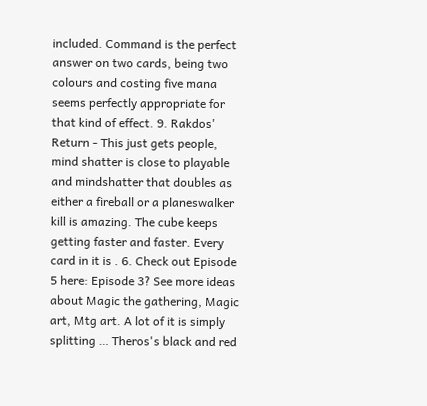included. Command is the perfect answer on two cards, being two colours and costing five mana seems perfectly appropriate for that kind of effect. 9. Rakdos' Return - This just gets people, mind shatter is close to playable and mindshatter that doubles as either a fireball or a planeswalker kill is amazing. The cube keeps getting faster and faster. Every card in it is . 6. Check out Episode 5 here: Episode 3? See more ideas about Magic the gathering, Magic art, Mtg art. A lot of it is simply splitting … Theros's black and red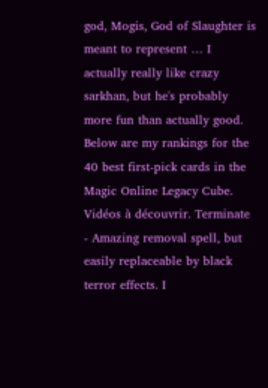god, Mogis, God of Slaughter is meant to represent … I actually really like crazy sarkhan, but he's probably more fun than actually good. Below are my rankings for the 40 best first-pick cards in the Magic Online Legacy Cube. Vidéos à découvrir. Terminate - Amazing removal spell, but easily replaceable by black terror effects. I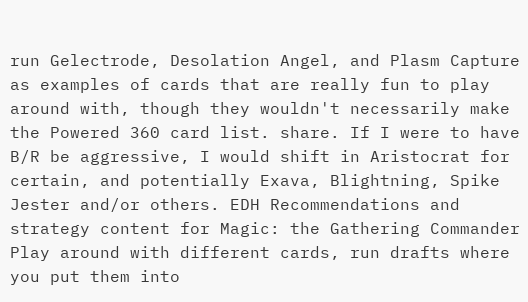run Gelectrode, Desolation Angel, and Plasm Capture as examples of cards that are really fun to play around with, though they wouldn't necessarily make the Powered 360 card list. share. If I were to have B/R be aggressive, I would shift in Aristocrat for certain, and potentially Exava, Blightning, Spike Jester and/or others. EDH Recommendations and strategy content for Magic: the Gathering Commander Play around with different cards, run drafts where you put them into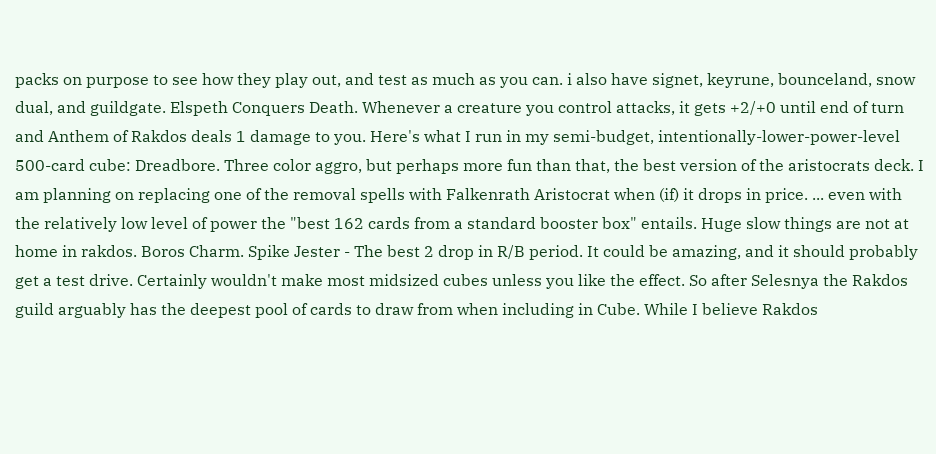packs on purpose to see how they play out, and test as much as you can. i also have signet, keyrune, bounceland, snow dual, and guildgate. Elspeth Conquers Death. Whenever a creature you control attacks, it gets +2/+0 until end of turn and Anthem of Rakdos deals 1 damage to you. Here's what I run in my semi-budget, intentionally-lower-power-level 500-card cube: Dreadbore. Three color aggro, but perhaps more fun than that, the best version of the aristocrats deck. I am planning on replacing one of the removal spells with Falkenrath Aristocrat when (if) it drops in price. ... even with the relatively low level of power the "best 162 cards from a standard booster box" entails. Huge slow things are not at home in rakdos. Boros Charm. Spike Jester - The best 2 drop in R/B period. It could be amazing, and it should probably get a test drive. Certainly wouldn't make most midsized cubes unless you like the effect. So after Selesnya the Rakdos guild arguably has the deepest pool of cards to draw from when including in Cube. While I believe Rakdos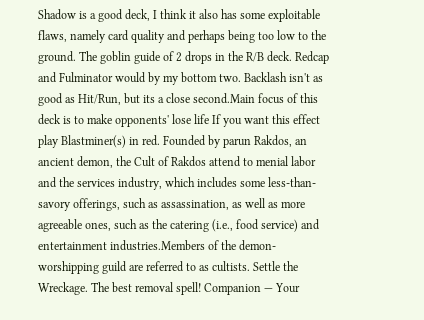Shadow is a good deck, I think it also has some exploitable flaws, namely card quality and perhaps being too low to the ground. The goblin guide of 2 drops in the R/B deck. Redcap and Fulminator would by my bottom two. Backlash isn't as good as Hit/Run, but its a close second.Main focus of this deck is to make opponents' lose life If you want this effect play Blastminer(s) in red. Founded by parun Rakdos, an ancient demon, the Cult of Rakdos attend to menial labor and the services industry, which includes some less-than-savory offerings, such as assassination, as well as more agreeable ones, such as the catering (i.e., food service) and entertainment industries.Members of the demon-worshipping guild are referred to as cultists. Settle the Wreckage. The best removal spell! Companion — Your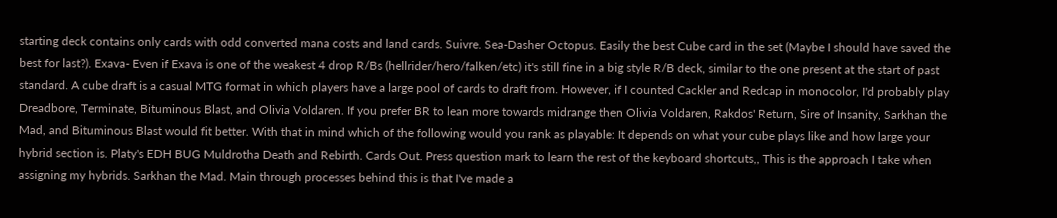starting deck contains only cards with odd converted mana costs and land cards. Suivre. Sea-Dasher Octopus. Easily the best Cube card in the set (Maybe I should have saved the best for last?). Exava- Even if Exava is one of the weakest 4 drop R/Bs (hellrider/hero/falken/etc) it's still fine in a big style R/B deck, similar to the one present at the start of past standard. A cube draft is a casual MTG format in which players have a large pool of cards to draft from. However, if I counted Cackler and Redcap in monocolor, I'd probably play Dreadbore, Terminate, Bituminous Blast, and Olivia Voldaren. If you prefer BR to lean more towards midrange then Olivia Voldaren, Rakdos' Return, Sire of Insanity, Sarkhan the Mad, and Bituminous Blast would fit better. With that in mind which of the following would you rank as playable: It depends on what your cube plays like and how large your hybrid section is. Platy's EDH BUG Muldrotha Death and Rebirth. Cards Out. Press question mark to learn the rest of the keyboard shortcuts,, This is the approach I take when assigning my hybrids. Sarkhan the Mad. Main through processes behind this is that I've made a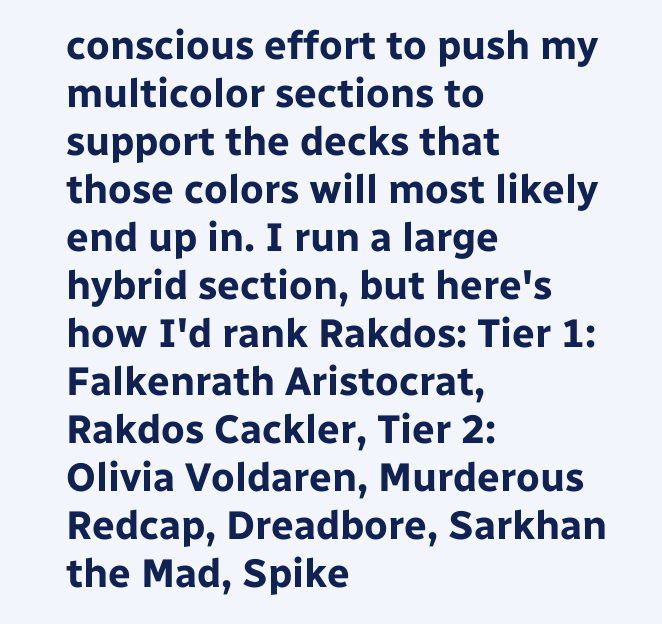conscious effort to push my multicolor sections to support the decks that those colors will most likely end up in. I run a large hybrid section, but here's how I'd rank Rakdos: Tier 1: Falkenrath Aristocrat, Rakdos Cackler, Tier 2: Olivia Voldaren, Murderous Redcap, Dreadbore, Sarkhan the Mad, Spike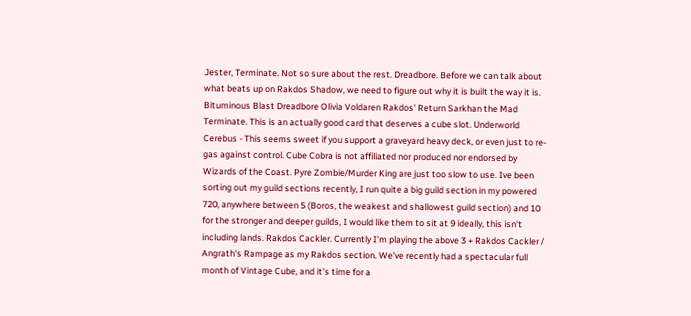Jester, Terminate. Not so sure about the rest. Dreadbore. Before we can talk about what beats up on Rakdos Shadow, we need to figure out why it is built the way it is. Bituminous Blast Dreadbore Olivia Voldaren Rakdos' Return Sarkhan the Mad Terminate. This is an actually good card that deserves a cube slot. Underworld Cerebus - This seems sweet if you support a graveyard heavy deck, or even just to re-gas against control. Cube Cobra is not affiliated nor produced nor endorsed by Wizards of the Coast. Pyre Zombie/Murder King are just too slow to use. Ive been sorting out my guild sections recently, I run quite a big guild section in my powered 720, anywhere between 5 (Boros, the weakest and shallowest guild section) and 10 for the stronger and deeper guilds, I would like them to sit at 9 ideally, this isn't including lands. Rakdos Cackler. Currently I'm playing the above 3 + Rakdos Cackler / Angrath's Rampage as my Rakdos section. We've recently had a spectacular full month of Vintage Cube, and it's time for a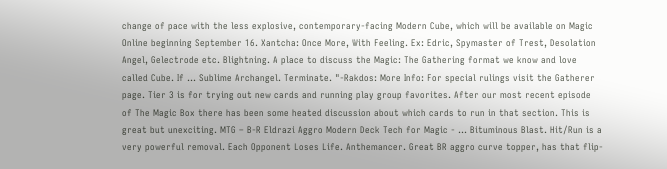change of pace with the less explosive, contemporary-facing Modern Cube, which will be available on Magic Online beginning September 16. Xantcha: Once More, With Feeling. Ex: Edric, Spymaster of Trest, Desolation Angel, Gelectrode etc. Blightning. A place to discuss the Magic: The Gathering format we know and love called Cube. If … Sublime Archangel. Terminate. "-Rakdos: More Info: For special rulings visit the Gatherer page. Tier 3 is for trying out new cards and running play group favorites. After our most recent episode of The Magic Box there has been some heated discussion about which cards to run in that section. This is great but unexciting. MTG – B-R Eldrazi Aggro Modern Deck Tech for Magic - … Bituminous Blast. Hit/Run is a very powerful removal. Each Opponent Loses Life. Anthemancer. Great BR aggro curve topper, has that flip-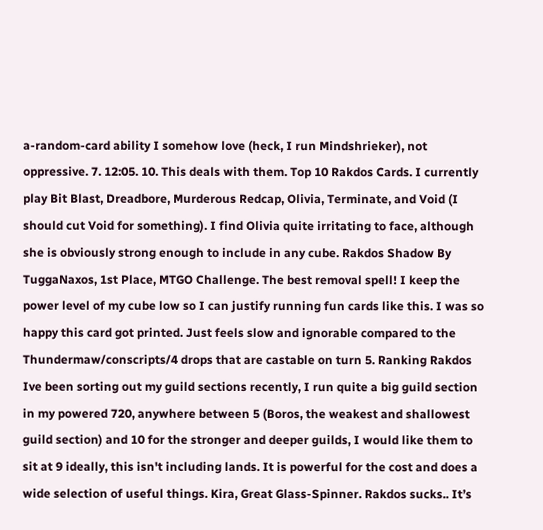a-random-card ability I somehow love (heck, I run Mindshrieker), not oppressive. 7. 12:05. 10. This deals with them. Top 10 Rakdos Cards. I currently play Bit Blast, Dreadbore, Murderous Redcap, Olivia, Terminate, and Void (I should cut Void for something). I find Olivia quite irritating to face, although she is obviously strong enough to include in any cube. Rakdos Shadow By TuggaNaxos, 1st Place, MTGO Challenge. The best removal spell! I keep the power level of my cube low so I can justify running fun cards like this. I was so happy this card got printed. Just feels slow and ignorable compared to the Thundermaw/conscripts/4 drops that are castable on turn 5. Ranking Rakdos Ive been sorting out my guild sections recently, I run quite a big guild section in my powered 720, anywhere between 5 (Boros, the weakest and shallowest guild section) and 10 for the stronger and deeper guilds, I would like them to sit at 9 ideally, this isn't including lands. It is powerful for the cost and does a wide selection of useful things. Kira, Great Glass-Spinner. Rakdos sucks.. It’s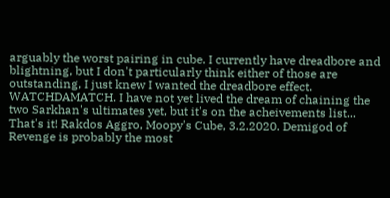arguably the worst pairing in cube. I currently have dreadbore and blightning, but I don't particularly think either of those are outstanding, I just knew I wanted the dreadbore effect. WATCHDAMATCH. I have not yet lived the dream of chaining the two Sarkhan's ultimates yet, but it's on the acheivements list... That's it! Rakdos Aggro, Moopy's Cube, 3.2.2020. Demigod of Revenge is probably the most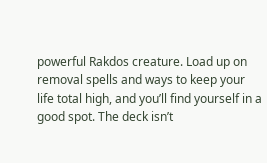powerful Rakdos creature. Load up on removal spells and ways to keep your life total high, and you’ll find yourself in a good spot. The deck isn’t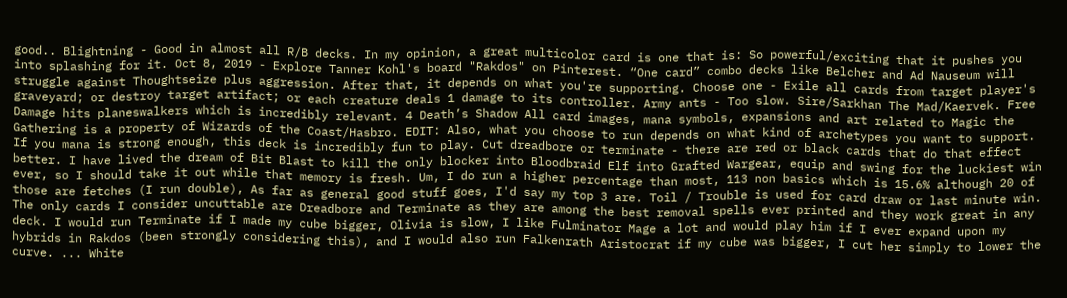good.. Blightning - Good in almost all R/B decks. In my opinion, a great multicolor card is one that is: So powerful/exciting that it pushes you into splashing for it. Oct 8, 2019 - Explore Tanner Kohl's board "Rakdos" on Pinterest. “One card” combo decks like Belcher and Ad Nauseum will struggle against Thoughtseize plus aggression. After that, it depends on what you're supporting. Choose one - Exile all cards from target player's graveyard; or destroy target artifact; or each creature deals 1 damage to its controller. Army ants - Too slow. Sire/Sarkhan The Mad/Kaervek. Free Damage hits planeswalkers which is incredibly relevant. 4 Death’s Shadow All card images, mana symbols, expansions and art related to Magic the Gathering is a property of Wizards of the Coast/Hasbro. EDIT: Also, what you choose to run depends on what kind of archetypes you want to support. If you mana is strong enough, this deck is incredibly fun to play. Cut dreadbore or terminate - there are red or black cards that do that effect better. I have lived the dream of Bit Blast to kill the only blocker into Bloodbraid Elf into Grafted Wargear, equip and swing for the luckiest win ever, so I should take it out while that memory is fresh. Um, I do run a higher percentage than most, 113 non basics which is 15.6% although 20 of those are fetches (I run double), As far as general good stuff goes, I'd say my top 3 are. Toil / Trouble is used for card draw or last minute win. The only cards I consider uncuttable are Dreadbore and Terminate as they are among the best removal spells ever printed and they work great in any deck. I would run Terminate if I made my cube bigger, Olivia is slow, I like Fulminator Mage a lot and would play him if I ever expand upon my hybrids in Rakdos (been strongly considering this), and I would also run Falkenrath Aristocrat if my cube was bigger, I cut her simply to lower the curve. ... White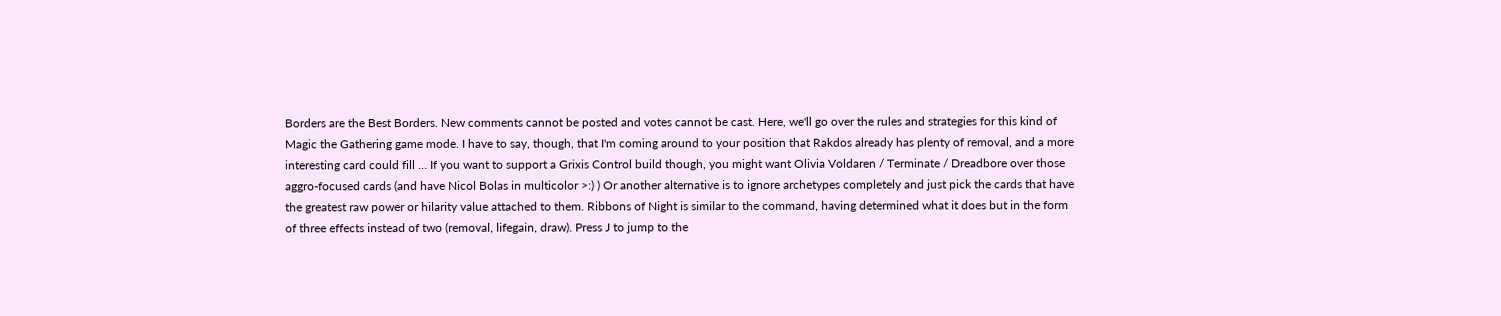Borders are the Best Borders. New comments cannot be posted and votes cannot be cast. Here, we'll go over the rules and strategies for this kind of Magic the Gathering game mode. I have to say, though, that I'm coming around to your position that Rakdos already has plenty of removal, and a more interesting card could fill … If you want to support a Grixis Control build though, you might want Olivia Voldaren / Terminate / Dreadbore over those aggro-focused cards (and have Nicol Bolas in multicolor >:) ) Or another alternative is to ignore archetypes completely and just pick the cards that have the greatest raw power or hilarity value attached to them. Ribbons of Night is similar to the command, having determined what it does but in the form of three effects instead of two (removal, lifegain, draw). Press J to jump to the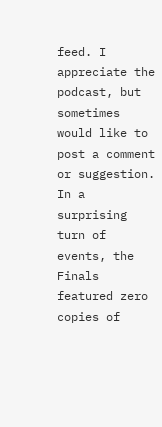feed. I appreciate the podcast, but sometimes would like to post a comment or suggestion. In a surprising turn of events, the Finals featured zero copies of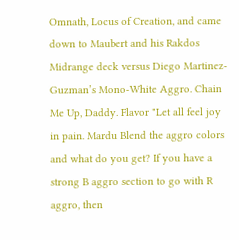Omnath, Locus of Creation, and came down to Maubert and his Rakdos Midrange deck versus Diego Martinez-Guzman’s Mono-White Aggro. Chain Me Up, Daddy. Flavor "Let all feel joy in pain. Mardu Blend the aggro colors and what do you get? If you have a strong B aggro section to go with R aggro, then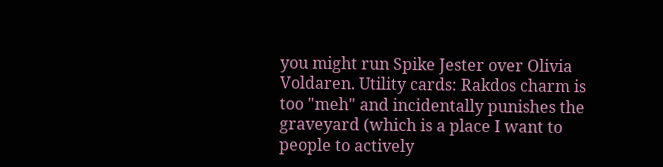you might run Spike Jester over Olivia Voldaren. Utility cards: Rakdos charm is too "meh" and incidentally punishes the graveyard (which is a place I want to people to actively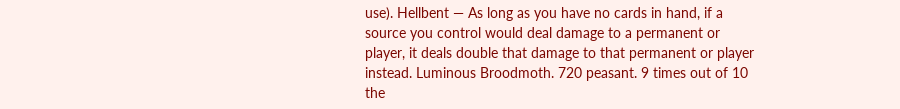use). Hellbent — As long as you have no cards in hand, if a source you control would deal damage to a permanent or player, it deals double that damage to that permanent or player instead. Luminous Broodmoth. 720 peasant. 9 times out of 10 the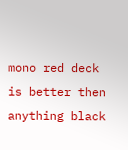mono red deck is better then anything black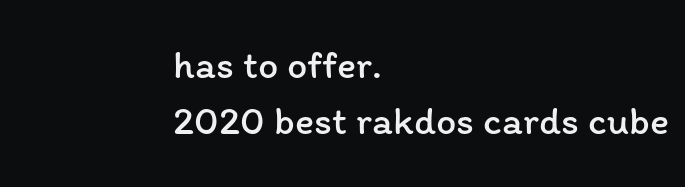has to offer.
2020 best rakdos cards cube